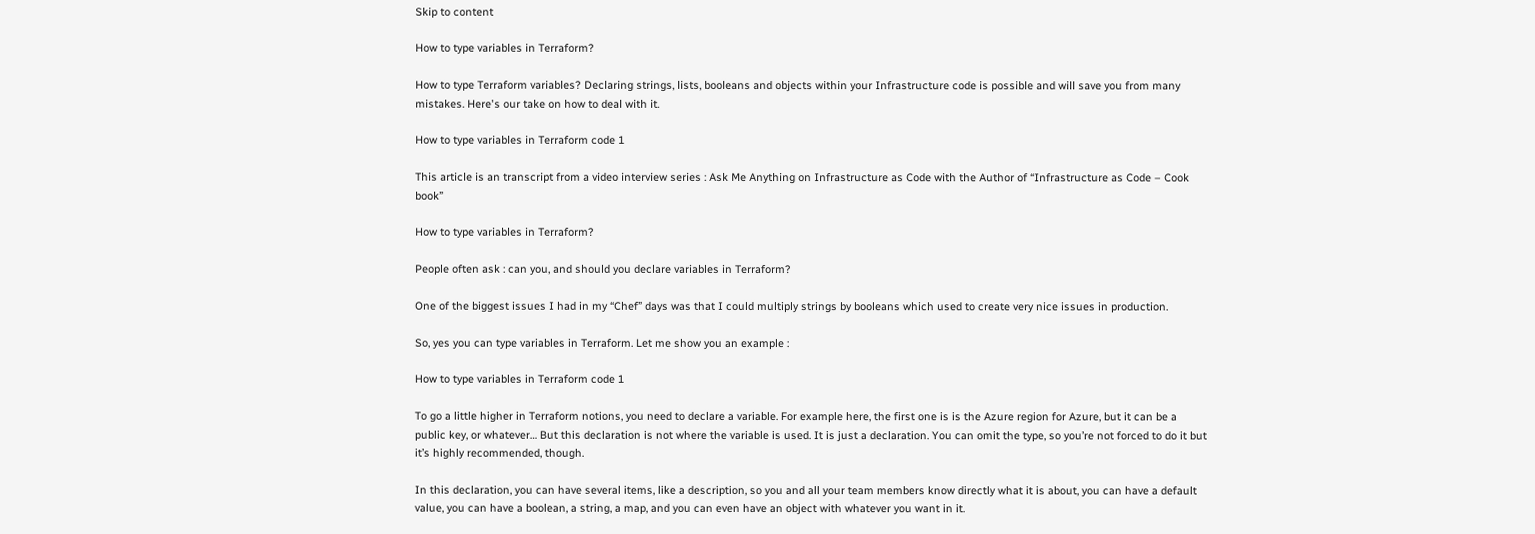Skip to content

How to type variables in Terraform?

How to type Terraform variables? Declaring strings, lists, booleans and objects within your Infrastructure code is possible and will save you from many mistakes. Here's our take on how to deal with it.

How to type variables in Terraform code 1

This article is an transcript from a video interview series : Ask Me Anything on Infrastructure as Code with the Author of “Infrastructure as Code – Cook book”

How to type variables in Terraform?

People often ask : can you, and should you declare variables in Terraform?

One of the biggest issues I had in my “Chef” days was that I could multiply strings by booleans which used to create very nice issues in production.

So, yes you can type variables in Terraform. Let me show you an example :

How to type variables in Terraform code 1

To go a little higher in Terraform notions, you need to declare a variable. For example here, the first one is is the Azure region for Azure, but it can be a public key, or whatever… But this declaration is not where the variable is used. It is just a declaration. You can omit the type, so you’re not forced to do it but it’s highly recommended, though.

In this declaration, you can have several items, like a description, so you and all your team members know directly what it is about, you can have a default value, you can have a boolean, a string, a map, and you can even have an object with whatever you want in it.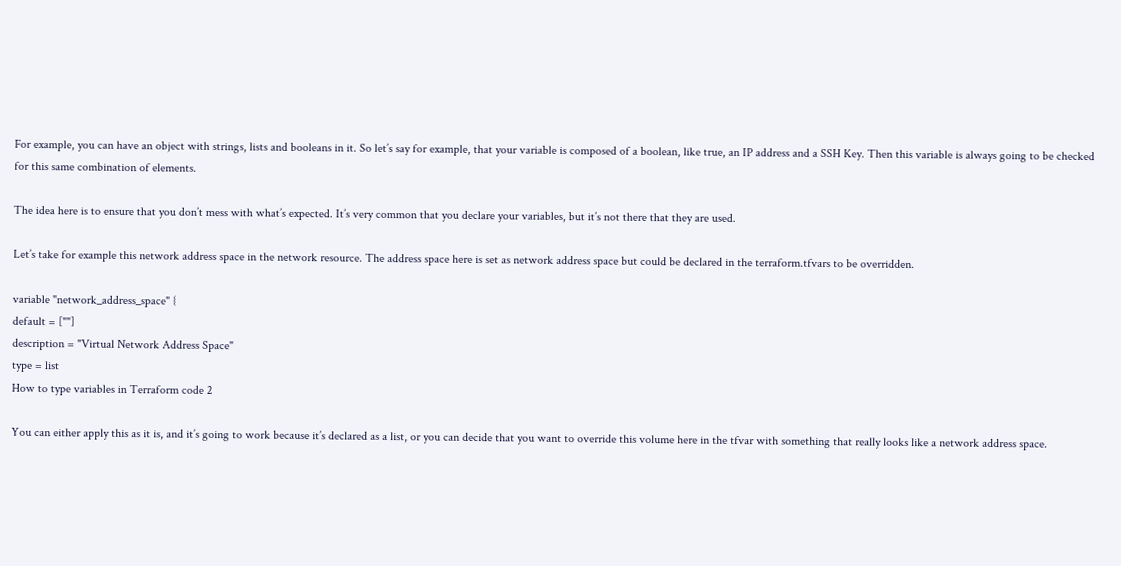For example, you can have an object with strings, lists and booleans in it. So let’s say for example, that your variable is composed of a boolean, like true, an IP address and a SSH Key. Then this variable is always going to be checked for this same combination of elements.

The idea here is to ensure that you don’t mess with what’s expected. It’s very common that you declare your variables, but it’s not there that they are used.

Let’s take for example this network address space in the network resource. The address space here is set as network address space but could be declared in the terraform.tfvars to be overridden.

variable "network_address_space" {
default = [""]
description = "Virtual Network Address Space"
type = list
How to type variables in Terraform code 2

You can either apply this as it is, and it’s going to work because it’s declared as a list, or you can decide that you want to override this volume here in the tfvar with something that really looks like a network address space.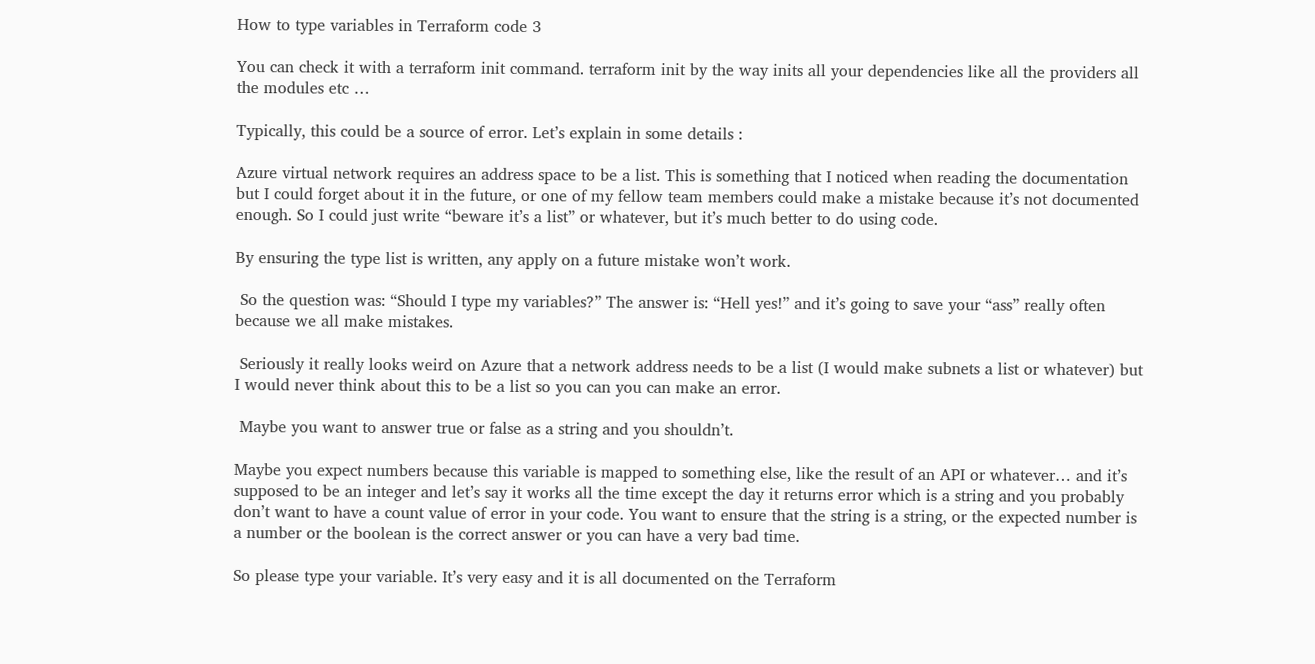How to type variables in Terraform code 3

You can check it with a terraform init command. terraform init by the way inits all your dependencies like all the providers all the modules etc …

Typically, this could be a source of error. Let’s explain in some details :

Azure virtual network requires an address space to be a list. This is something that I noticed when reading the documentation but I could forget about it in the future, or one of my fellow team members could make a mistake because it’s not documented enough. So I could just write “beware it’s a list” or whatever, but it’s much better to do using code.

By ensuring the type list is written, any apply on a future mistake won’t work.

 So the question was: “Should I type my variables?” The answer is: “Hell yes!” and it’s going to save your “ass” really often because we all make mistakes.

 Seriously it really looks weird on Azure that a network address needs to be a list (I would make subnets a list or whatever) but I would never think about this to be a list so you can you can make an error.

 Maybe you want to answer true or false as a string and you shouldn’t.

Maybe you expect numbers because this variable is mapped to something else, like the result of an API or whatever… and it’s supposed to be an integer and let’s say it works all the time except the day it returns error which is a string and you probably don’t want to have a count value of error in your code. You want to ensure that the string is a string, or the expected number is a number or the boolean is the correct answer or you can have a very bad time.

So please type your variable. It’s very easy and it is all documented on the Terraform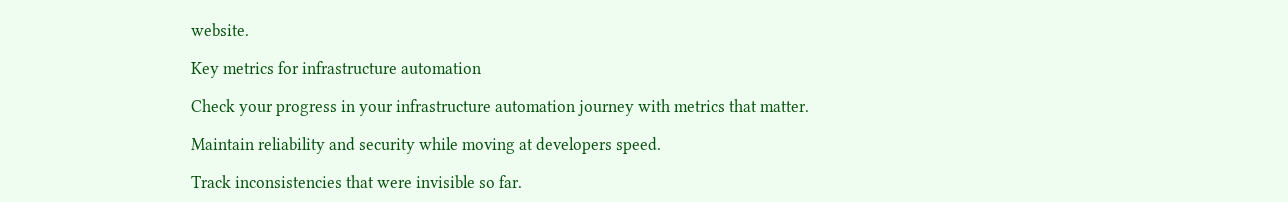website.

Key metrics for infrastructure automation

Check your progress in your infrastructure automation journey with metrics that matter.

Maintain reliability and security while moving at developers speed.

Track inconsistencies that were invisible so far.